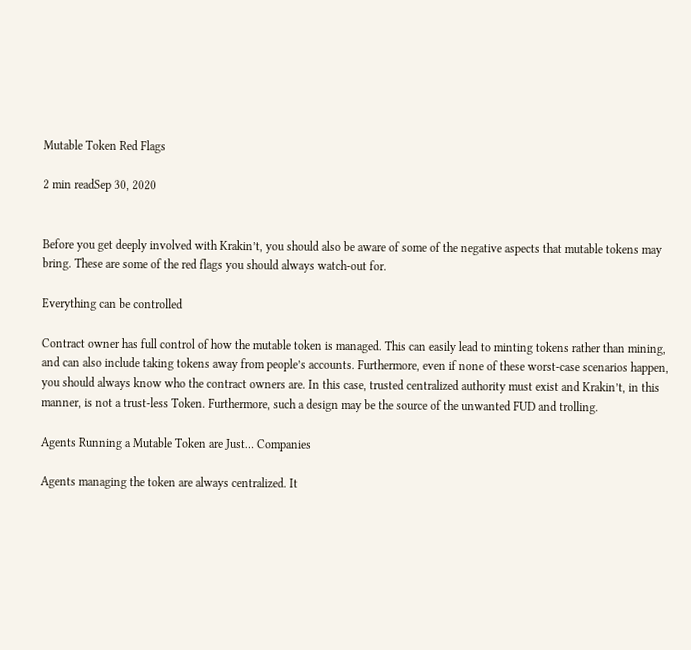Mutable Token Red Flags

2 min readSep 30, 2020


Before you get deeply involved with Krakin’t, you should also be aware of some of the negative aspects that mutable tokens may bring. These are some of the red flags you should always watch-out for.

Everything can be controlled

Contract owner has full control of how the mutable token is managed. This can easily lead to minting tokens rather than mining, and can also include taking tokens away from people’s accounts. Furthermore, even if none of these worst-case scenarios happen, you should always know who the contract owners are. In this case, trusted centralized authority must exist and Krakin’t, in this manner, is not a trust-less Token. Furthermore, such a design may be the source of the unwanted FUD and trolling.

Agents Running a Mutable Token are Just… Companies

Agents managing the token are always centralized. It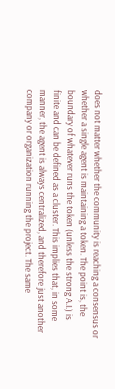does not matter whether the community is reaching a consensus or whether a single agent is maintaining a token. The point is, the boundary of whatever runs the token (unless the strong A.I.) is finite and can be defined as a cluster. This implies that, in some manner, the agent is always centralized, and therefore just another company or organization running the project. The same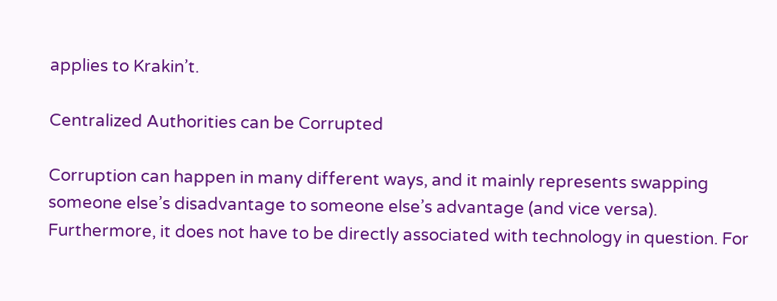applies to Krakin’t.

Centralized Authorities can be Corrupted

Corruption can happen in many different ways, and it mainly represents swapping someone else’s disadvantage to someone else’s advantage (and vice versa). Furthermore, it does not have to be directly associated with technology in question. For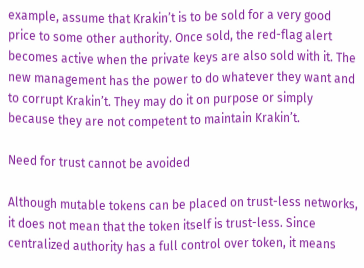example, assume that Krakin’t is to be sold for a very good price to some other authority. Once sold, the red-flag alert becomes active when the private keys are also sold with it. The new management has the power to do whatever they want and to corrupt Krakin’t. They may do it on purpose or simply because they are not competent to maintain Krakin’t.

Need for trust cannot be avoided

Although mutable tokens can be placed on trust-less networks, it does not mean that the token itself is trust-less. Since centralized authority has a full control over token, it means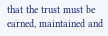that the trust must be earned, maintained and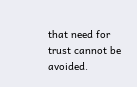that need for trust cannot be avoided.